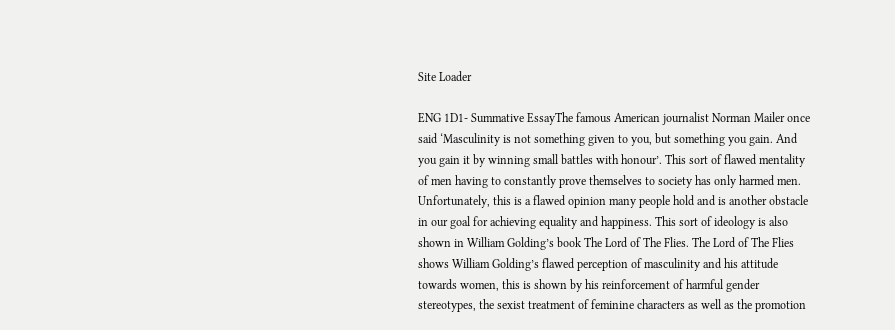Site Loader

ENG 1D1- Summative EssayThe famous American journalist Norman Mailer once said ‘Masculinity is not something given to you, but something you gain. And you gain it by winning small battles with honour’. This sort of flawed mentality of men having to constantly prove themselves to society has only harmed men. Unfortunately, this is a flawed opinion many people hold and is another obstacle in our goal for achieving equality and happiness. This sort of ideology is also shown in William Golding’s book The Lord of The Flies. The Lord of The Flies shows William Golding’s flawed perception of masculinity and his attitude towards women, this is shown by his reinforcement of harmful gender stereotypes, the sexist treatment of feminine characters as well as the promotion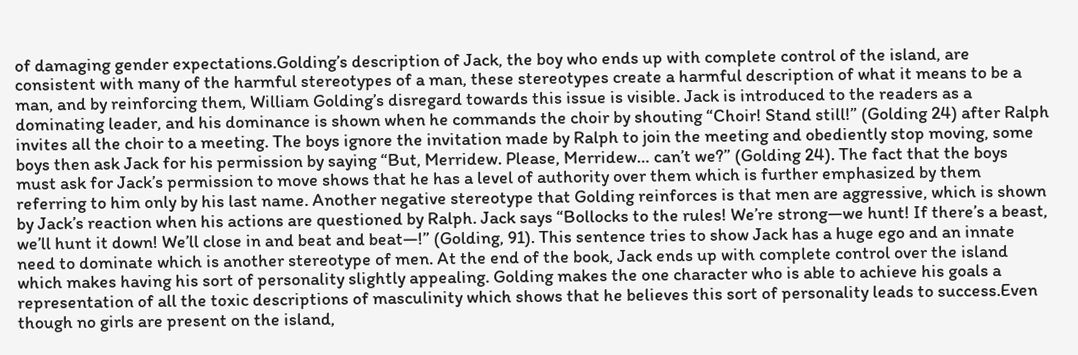of damaging gender expectations.Golding’s description of Jack, the boy who ends up with complete control of the island, are consistent with many of the harmful stereotypes of a man, these stereotypes create a harmful description of what it means to be a man, and by reinforcing them, William Golding’s disregard towards this issue is visible. Jack is introduced to the readers as a dominating leader, and his dominance is shown when he commands the choir by shouting “Choir! Stand still!” (Golding 24) after Ralph invites all the choir to a meeting. The boys ignore the invitation made by Ralph to join the meeting and obediently stop moving, some boys then ask Jack for his permission by saying “But, Merridew. Please, Merridew… can’t we?” (Golding 24). The fact that the boys must ask for Jack’s permission to move shows that he has a level of authority over them which is further emphasized by them referring to him only by his last name. Another negative stereotype that Golding reinforces is that men are aggressive, which is shown by Jack’s reaction when his actions are questioned by Ralph. Jack says “Bollocks to the rules! We’re strong—we hunt! If there’s a beast, we’ll hunt it down! We’ll close in and beat and beat—!” (Golding, 91). This sentence tries to show Jack has a huge ego and an innate need to dominate which is another stereotype of men. At the end of the book, Jack ends up with complete control over the island which makes having his sort of personality slightly appealing. Golding makes the one character who is able to achieve his goals a representation of all the toxic descriptions of masculinity which shows that he believes this sort of personality leads to success.Even though no girls are present on the island,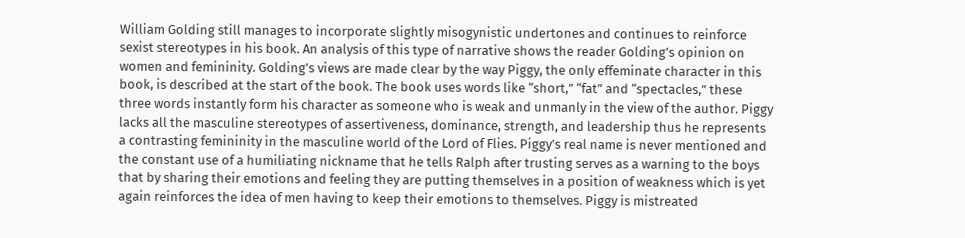William Golding still manages to incorporate slightly misogynistic undertones and continues to reinforce sexist stereotypes in his book. An analysis of this type of narrative shows the reader Golding’s opinion on women and femininity. Golding’s views are made clear by the way Piggy, the only effeminate character in this book, is described at the start of the book. The book uses words like “short,” “fat” and “spectacles,” these three words instantly form his character as someone who is weak and unmanly in the view of the author. Piggy lacks all the masculine stereotypes of assertiveness, dominance, strength, and leadership thus he represents a contrasting femininity in the masculine world of the Lord of Flies. Piggy’s real name is never mentioned and the constant use of a humiliating nickname that he tells Ralph after trusting serves as a warning to the boys that by sharing their emotions and feeling they are putting themselves in a position of weakness which is yet again reinforces the idea of men having to keep their emotions to themselves. Piggy is mistreated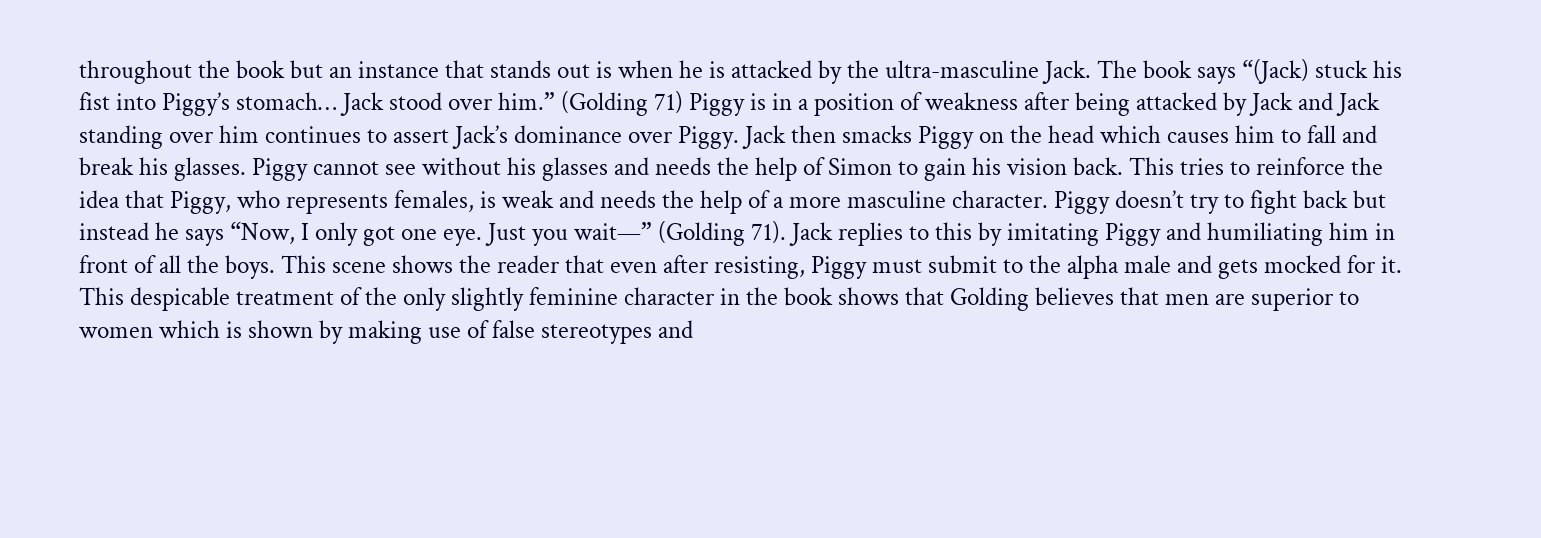throughout the book but an instance that stands out is when he is attacked by the ultra-masculine Jack. The book says “(Jack) stuck his fist into Piggy’s stomach… Jack stood over him.” (Golding 71) Piggy is in a position of weakness after being attacked by Jack and Jack standing over him continues to assert Jack’s dominance over Piggy. Jack then smacks Piggy on the head which causes him to fall and break his glasses. Piggy cannot see without his glasses and needs the help of Simon to gain his vision back. This tries to reinforce the idea that Piggy, who represents females, is weak and needs the help of a more masculine character. Piggy doesn’t try to fight back but instead he says “Now, I only got one eye. Just you wait—” (Golding 71). Jack replies to this by imitating Piggy and humiliating him in front of all the boys. This scene shows the reader that even after resisting, Piggy must submit to the alpha male and gets mocked for it. This despicable treatment of the only slightly feminine character in the book shows that Golding believes that men are superior to women which is shown by making use of false stereotypes and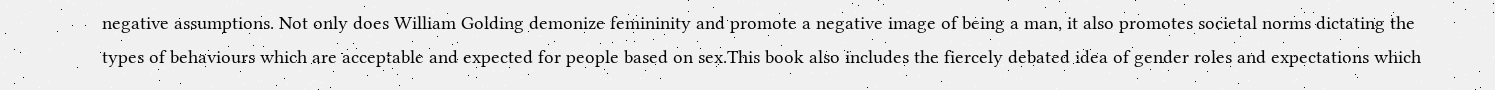negative assumptions. Not only does William Golding demonize femininity and promote a negative image of being a man, it also promotes societal norms dictating the types of behaviours which are acceptable and expected for people based on sex.This book also includes the fiercely debated idea of gender roles and expectations which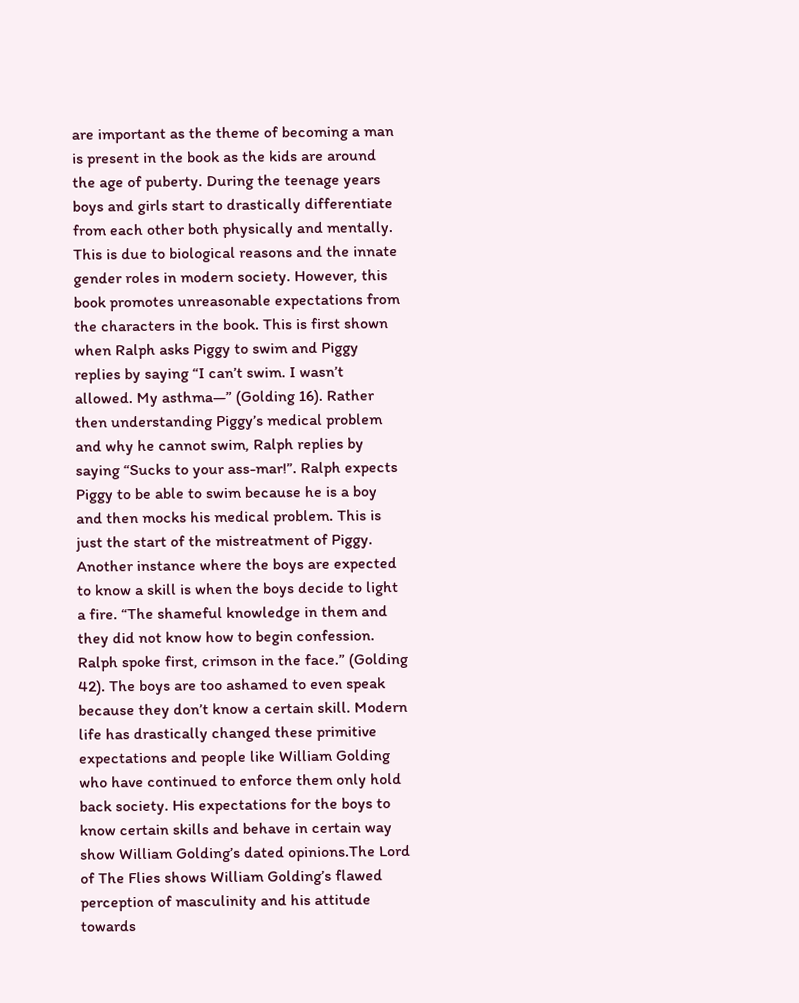are important as the theme of becoming a man is present in the book as the kids are around the age of puberty. During the teenage years boys and girls start to drastically differentiate from each other both physically and mentally. This is due to biological reasons and the innate gender roles in modern society. However, this book promotes unreasonable expectations from the characters in the book. This is first shown when Ralph asks Piggy to swim and Piggy replies by saying “I can’t swim. I wasn’t allowed. My asthma—” (Golding 16). Rather then understanding Piggy’s medical problem and why he cannot swim, Ralph replies by saying “Sucks to your ass-mar!”. Ralph expects Piggy to be able to swim because he is a boy and then mocks his medical problem. This is just the start of the mistreatment of Piggy. Another instance where the boys are expected to know a skill is when the boys decide to light a fire. “The shameful knowledge in them and they did not know how to begin confession. Ralph spoke first, crimson in the face.” (Golding 42). The boys are too ashamed to even speak because they don’t know a certain skill. Modern life has drastically changed these primitive expectations and people like William Golding who have continued to enforce them only hold back society. His expectations for the boys to know certain skills and behave in certain way show William Golding’s dated opinions.The Lord of The Flies shows William Golding’s flawed perception of masculinity and his attitude towards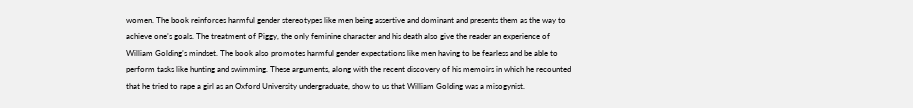women. The book reinforces harmful gender stereotypes like men being assertive and dominant and presents them as the way to achieve one’s goals. The treatment of Piggy, the only feminine character and his death also give the reader an experience of William Golding’s mindset. The book also promotes harmful gender expectations like men having to be fearless and be able to perform tasks like hunting and swimming. These arguments, along with the recent discovery of his memoirs in which he recounted that he tried to rape a girl as an Oxford University undergraduate, show to us that William Golding was a misogynist.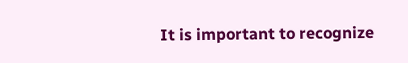It is important to recognize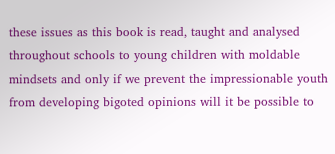these issues as this book is read, taught and analysed throughout schools to young children with moldable mindsets and only if we prevent the impressionable youth from developing bigoted opinions will it be possible to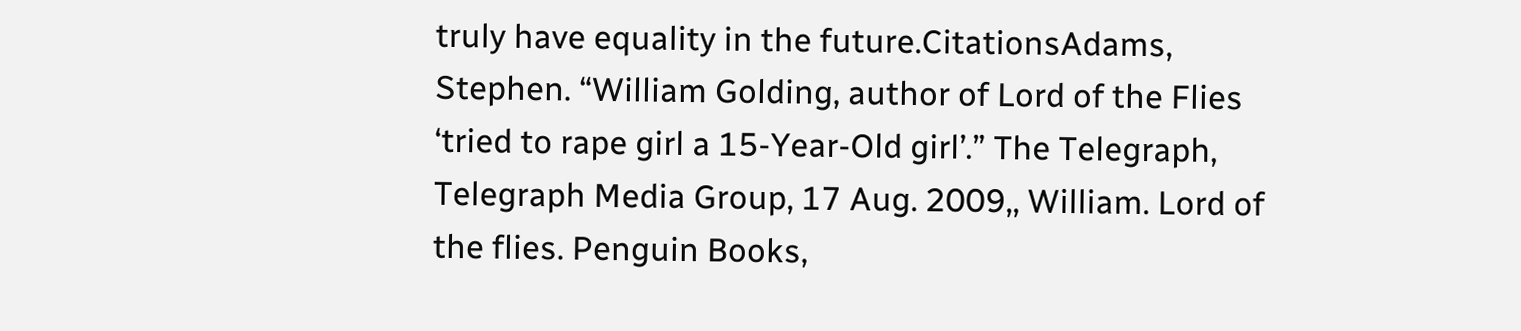truly have equality in the future.CitationsAdams, Stephen. “William Golding, author of Lord of the Flies ‘tried to rape girl a 15-Year-Old girl’.” The Telegraph, Telegraph Media Group, 17 Aug. 2009,, William. Lord of the flies. Penguin Books,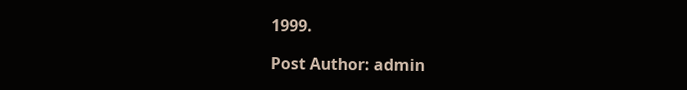1999.

Post Author: admin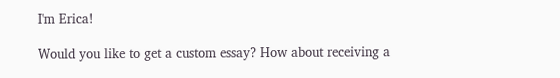I'm Erica!

Would you like to get a custom essay? How about receiving a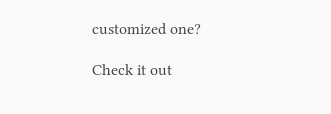customized one?

Check it out